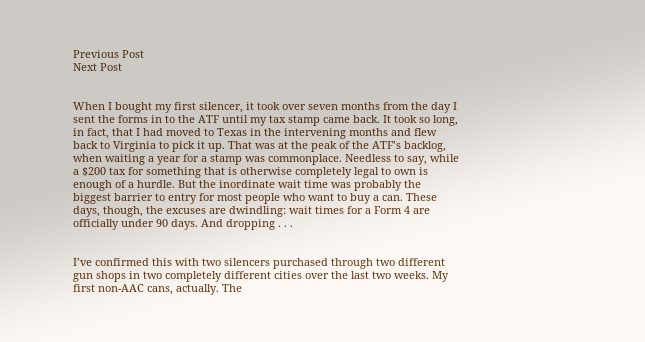Previous Post
Next Post


When I bought my first silencer, it took over seven months from the day I sent the forms in to the ATF until my tax stamp came back. It took so long, in fact, that I had moved to Texas in the intervening months and flew back to Virginia to pick it up. That was at the peak of the ATF’s backlog, when waiting a year for a stamp was commonplace. Needless to say, while a $200 tax for something that is otherwise completely legal to own is enough of a hurdle. But the inordinate wait time was probably the biggest barrier to entry for most people who want to buy a can. These days, though, the excuses are dwindling: wait times for a Form 4 are officially under 90 days. And dropping . . .


I’ve confirmed this with two silencers purchased through two different gun shops in two completely different cities over the last two weeks. My first non-AAC cans, actually. The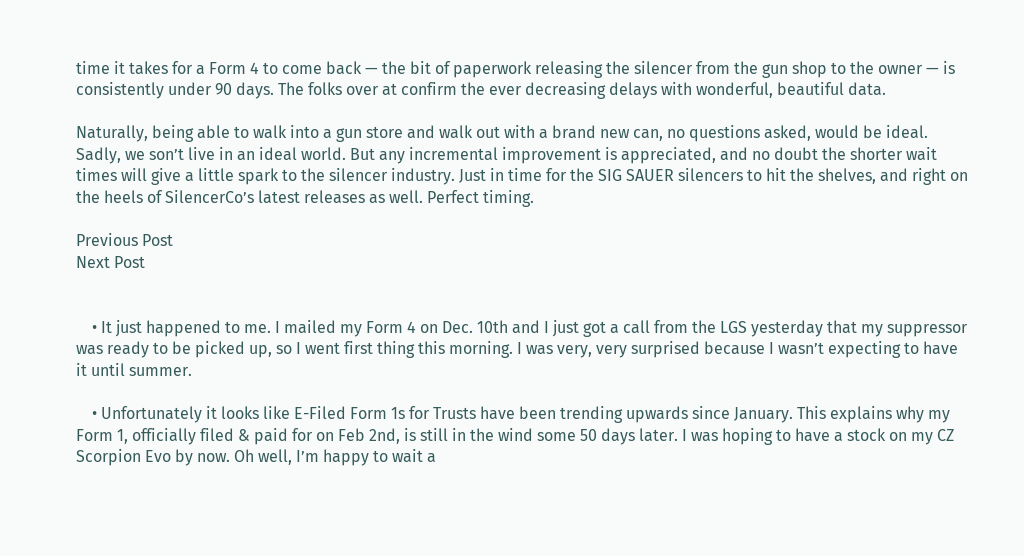time it takes for a Form 4 to come back — the bit of paperwork releasing the silencer from the gun shop to the owner — is consistently under 90 days. The folks over at confirm the ever decreasing delays with wonderful, beautiful data.

Naturally, being able to walk into a gun store and walk out with a brand new can, no questions asked, would be ideal. Sadly, we son’t live in an ideal world. But any incremental improvement is appreciated, and no doubt the shorter wait times will give a little spark to the silencer industry. Just in time for the SIG SAUER silencers to hit the shelves, and right on the heels of SilencerCo’s latest releases as well. Perfect timing.

Previous Post
Next Post


    • It just happened to me. I mailed my Form 4 on Dec. 10th and I just got a call from the LGS yesterday that my suppressor was ready to be picked up, so I went first thing this morning. I was very, very surprised because I wasn’t expecting to have it until summer.

    • Unfortunately it looks like E-Filed Form 1s for Trusts have been trending upwards since January. This explains why my Form 1, officially filed & paid for on Feb 2nd, is still in the wind some 50 days later. I was hoping to have a stock on my CZ Scorpion Evo by now. Oh well, I’m happy to wait a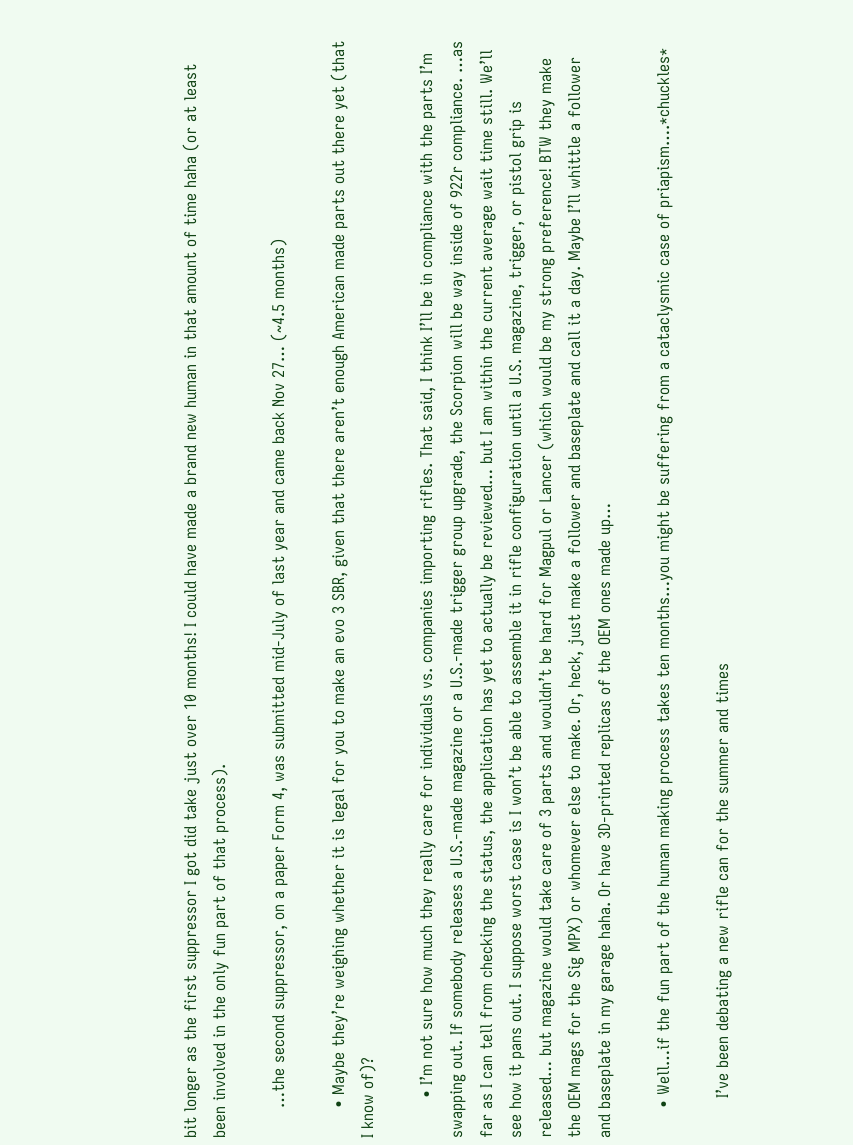bit longer as the first suppressor I got did take just over 10 months! I could have made a brand new human in that amount of time haha (or at least been involved in the only fun part of that process).

      …the second suppressor, on a paper Form 4, was submitted mid-July of last year and came back Nov 27… (~4.5 months)

      • Maybe they’re weighing whether it is legal for you to make an evo 3 SBR, given that there aren’t enough American made parts out there yet (that I know of)?

        • I’m not sure how much they really care for individuals vs. companies importing rifles. That said, I think I’ll be in compliance with the parts I’m swapping out. If somebody releases a U.S.-made magazine or a U.S.-made trigger group upgrade, the Scorpion will be way inside of 922r compliance. …as far as I can tell from checking the status, the application has yet to actually be reviewed… but I am within the current average wait time still. We’ll see how it pans out. I suppose worst case is I won’t be able to assemble it in rifle configuration until a U.S. magazine, trigger, or pistol grip is released… but magazine would take care of 3 parts and wouldn’t be hard for Magpul or Lancer (which would be my strong preference! BTW they make the OEM mags for the Sig MPX) or whomever else to make. Or, heck, just make a follower and baseplate and call it a day. Maybe I’ll whittle a follower and baseplate in my garage haha. Or have 3D-printed replicas of the OEM ones made up…

      • Well…if the fun part of the human making process takes ten months…you might be suffering from a cataclysmic case of priapism….*chuckles*

        I’ve been debating a new rifle can for the summer and times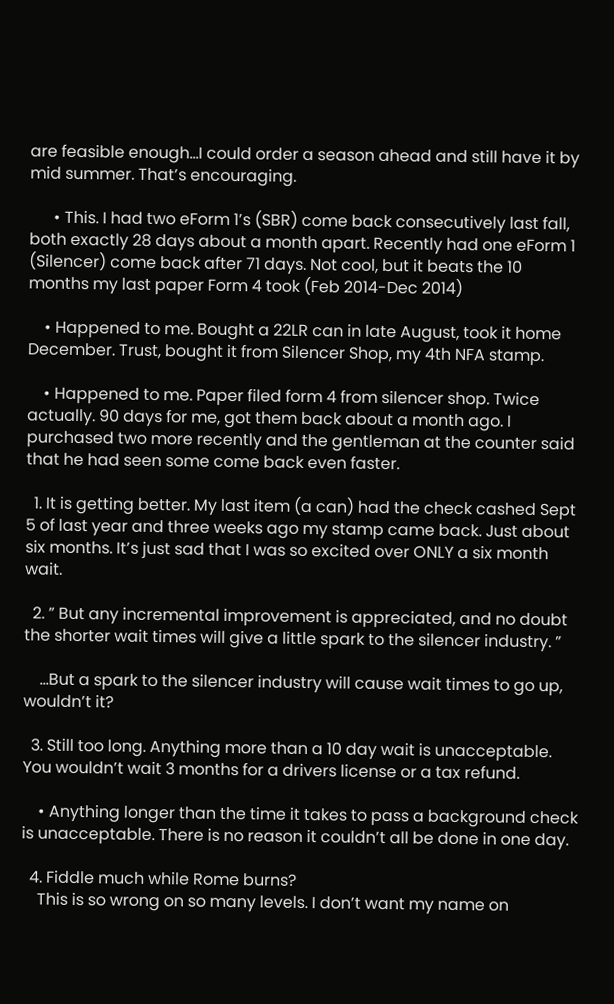are feasible enough…I could order a season ahead and still have it by mid summer. That’s encouraging.

      • This. I had two eForm 1’s (SBR) come back consecutively last fall, both exactly 28 days about a month apart. Recently had one eForm 1 (Silencer) come back after 71 days. Not cool, but it beats the 10 months my last paper Form 4 took (Feb 2014-Dec 2014)

    • Happened to me. Bought a 22LR can in late August, took it home December. Trust, bought it from Silencer Shop, my 4th NFA stamp.

    • Happened to me. Paper filed form 4 from silencer shop. Twice actually. 90 days for me, got them back about a month ago. I purchased two more recently and the gentleman at the counter said that he had seen some come back even faster.

  1. It is getting better. My last item (a can) had the check cashed Sept 5 of last year and three weeks ago my stamp came back. Just about six months. It’s just sad that I was so excited over ONLY a six month wait.

  2. ” But any incremental improvement is appreciated, and no doubt the shorter wait times will give a little spark to the silencer industry. ”

    …But a spark to the silencer industry will cause wait times to go up, wouldn’t it?

  3. Still too long. Anything more than a 10 day wait is unacceptable. You wouldn’t wait 3 months for a drivers license or a tax refund.

    • Anything longer than the time it takes to pass a background check is unacceptable. There is no reason it couldn’t all be done in one day.

  4. Fiddle much while Rome burns?
    This is so wrong on so many levels. I don’t want my name on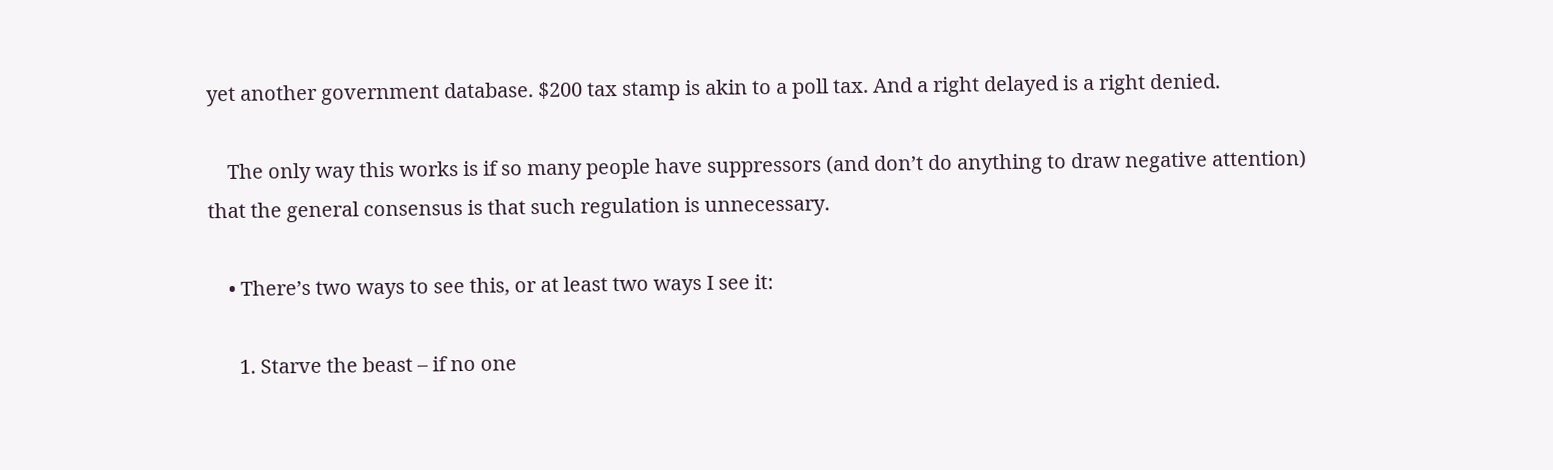yet another government database. $200 tax stamp is akin to a poll tax. And a right delayed is a right denied.

    The only way this works is if so many people have suppressors (and don’t do anything to draw negative attention) that the general consensus is that such regulation is unnecessary.

    • There’s two ways to see this, or at least two ways I see it:

      1. Starve the beast – if no one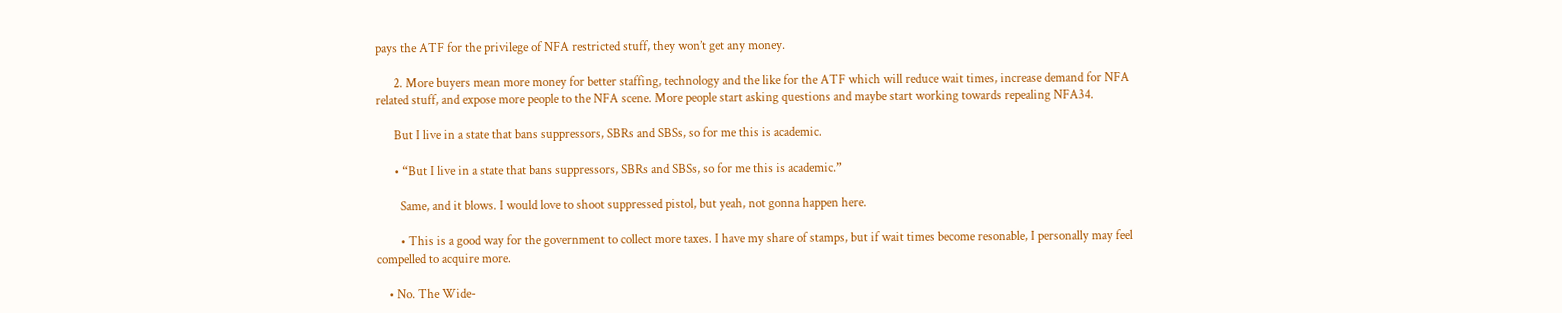pays the ATF for the privilege of NFA restricted stuff, they won’t get any money.

      2. More buyers mean more money for better staffing, technology and the like for the ATF which will reduce wait times, increase demand for NFA related stuff, and expose more people to the NFA scene. More people start asking questions and maybe start working towards repealing NFA34.

      But I live in a state that bans suppressors, SBRs and SBSs, so for me this is academic.

      • “But I live in a state that bans suppressors, SBRs and SBSs, so for me this is academic.”

        Same, and it blows. I would love to shoot suppressed pistol, but yeah, not gonna happen here.

        • This is a good way for the government to collect more taxes. I have my share of stamps, but if wait times become resonable, I personally may feel compelled to acquire more.

    • No. The Wide-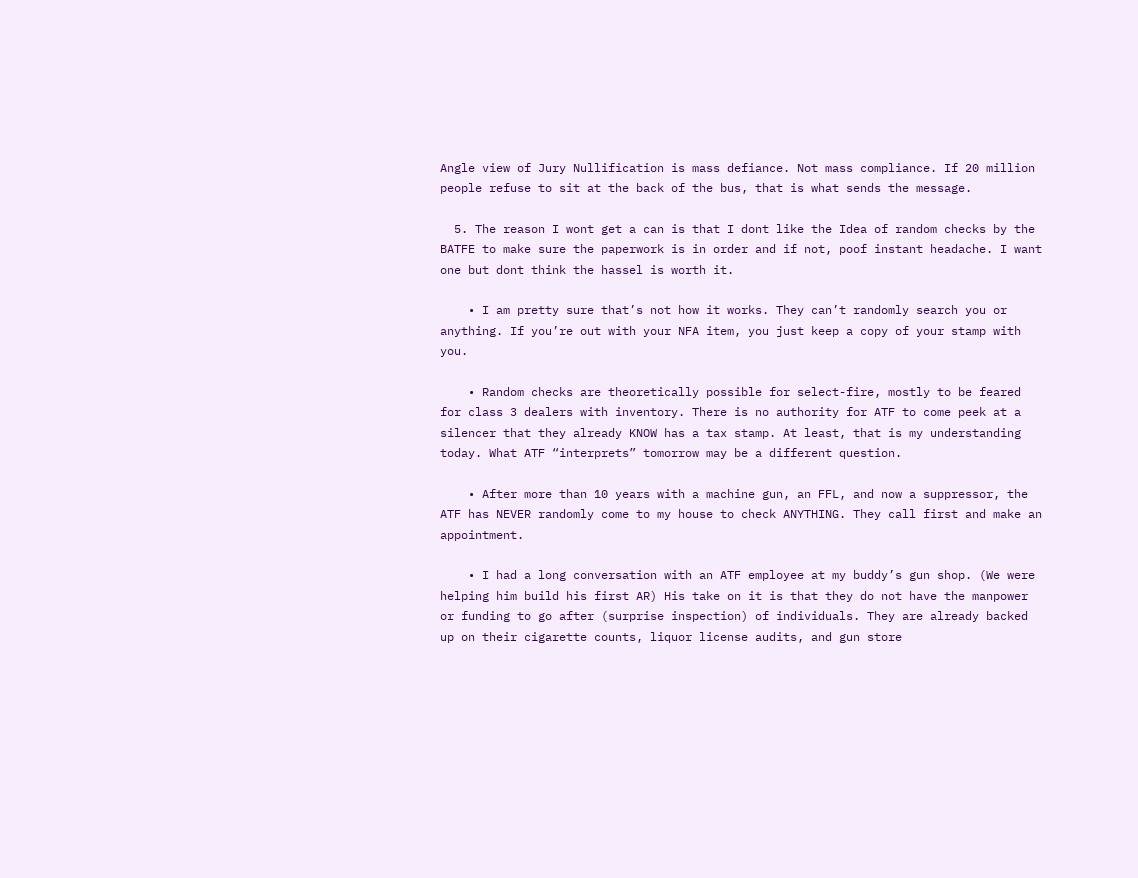Angle view of Jury Nullification is mass defiance. Not mass compliance. If 20 million people refuse to sit at the back of the bus, that is what sends the message.

  5. The reason I wont get a can is that I dont like the Idea of random checks by the BATFE to make sure the paperwork is in order and if not, poof instant headache. I want one but dont think the hassel is worth it.

    • I am pretty sure that’s not how it works. They can’t randomly search you or anything. If you’re out with your NFA item, you just keep a copy of your stamp with you.

    • Random checks are theoretically possible for select-fire, mostly to be feared for class 3 dealers with inventory. There is no authority for ATF to come peek at a silencer that they already KNOW has a tax stamp. At least, that is my understanding today. What ATF “interprets” tomorrow may be a different question.

    • After more than 10 years with a machine gun, an FFL, and now a suppressor, the ATF has NEVER randomly come to my house to check ANYTHING. They call first and make an appointment.

    • I had a long conversation with an ATF employee at my buddy’s gun shop. (We were helping him build his first AR) His take on it is that they do not have the manpower or funding to go after (surprise inspection) of individuals. They are already backed up on their cigarette counts, liquor license audits, and gun store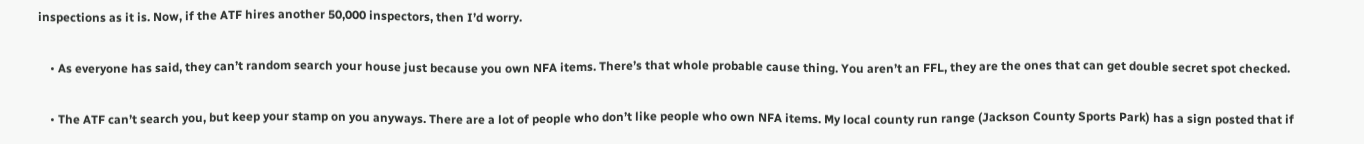inspections as it is. Now, if the ATF hires another 50,000 inspectors, then I’d worry.

    • As everyone has said, they can’t random search your house just because you own NFA items. There’s that whole probable cause thing. You aren’t an FFL, they are the ones that can get double secret spot checked.

    • The ATF can’t search you, but keep your stamp on you anyways. There are a lot of people who don’t like people who own NFA items. My local county run range (Jackson County Sports Park) has a sign posted that if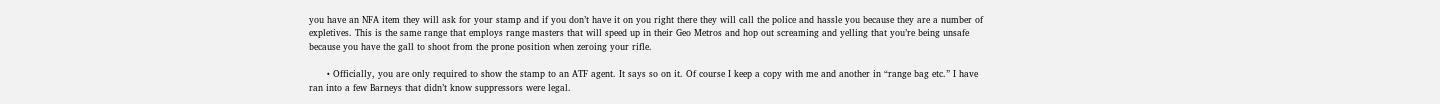you have an NFA item they will ask for your stamp and if you don’t have it on you right there they will call the police and hassle you because they are a number of expletives. This is the same range that employs range masters that will speed up in their Geo Metros and hop out screaming and yelling that you’re being unsafe because you have the gall to shoot from the prone position when zeroing your rifle.

      • Officially, you are only required to show the stamp to an ATF agent. It says so on it. Of course I keep a copy with me and another in “range bag etc.” I have ran into a few Barneys that didn’t know suppressors were legal.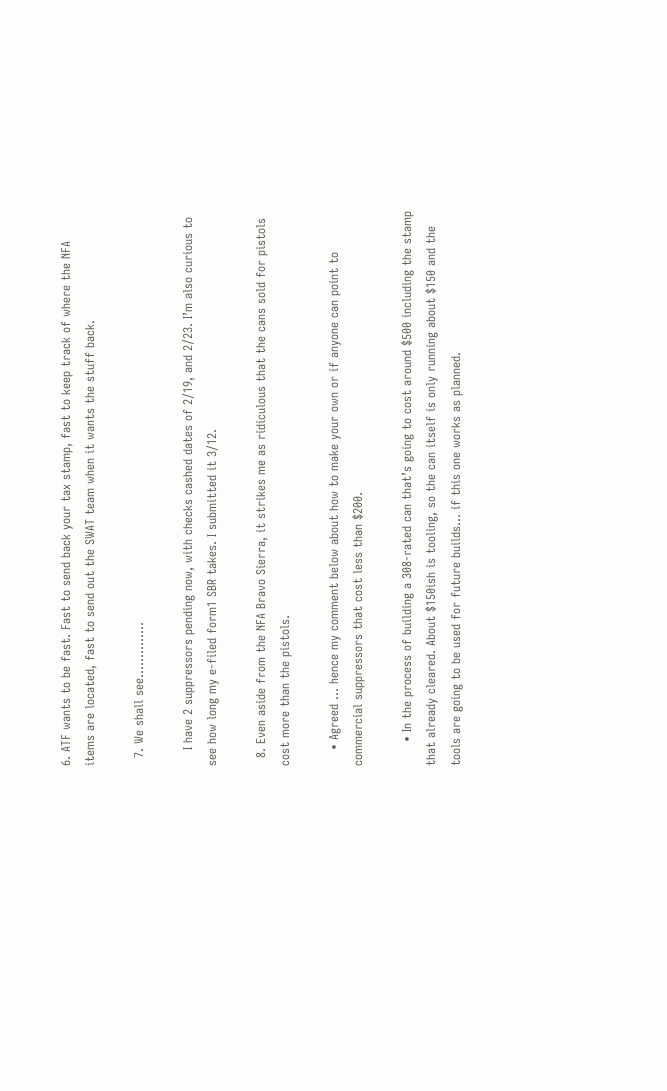6. ATF wants to be fast. Fast to send back your tax stamp, fast to keep track of where the NFA items are located, fast to send out the SWAT team when it wants the stuff back.

  7. We shall see…………..

    I have 2 suppressors pending now, with checks cashed dates of 2/19, and 2/23. I’m also curious to see how long my e-filed form1 SBR takes. I submitted it 3/12.

  8. Even aside from the NFA Bravo Sierra, it strikes me as ridiculous that the cans sold for pistols cost more than the pistols.

    • Agreed … hence my comment below about how to make your own or if anyone can point to commercial suppressors that cost less than $200.

      • In the process of building a 308-rated can that’s going to cost around $500 including the stamp that already cleared. About $150ish is tooling, so the can itself is only running about $150 and the tools are going to be used for future builds… if this one works as planned.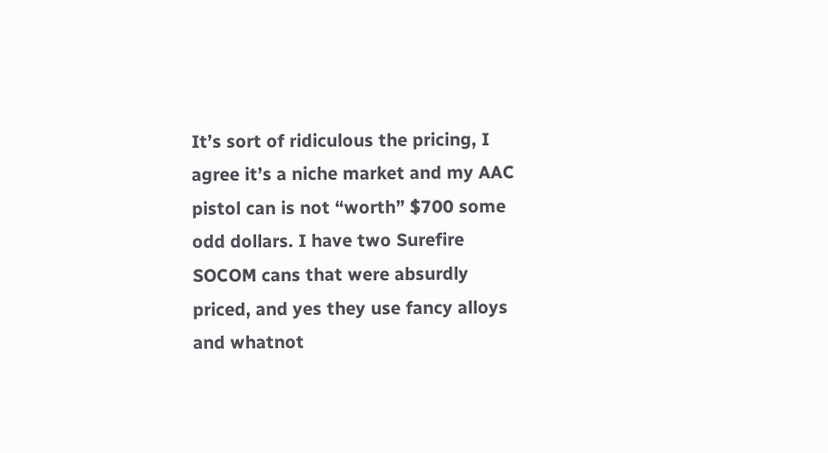It’s sort of ridiculous the pricing, I agree it’s a niche market and my AAC pistol can is not “worth” $700 some odd dollars. I have two Surefire SOCOM cans that were absurdly priced, and yes they use fancy alloys and whatnot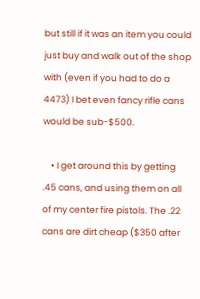but still if it was an item you could just buy and walk out of the shop with (even if you had to do a 4473) I bet even fancy rifle cans would be sub-$500.

    • I get around this by getting .45 cans, and using them on all of my center fire pistols. The .22 cans are dirt cheap ($350 after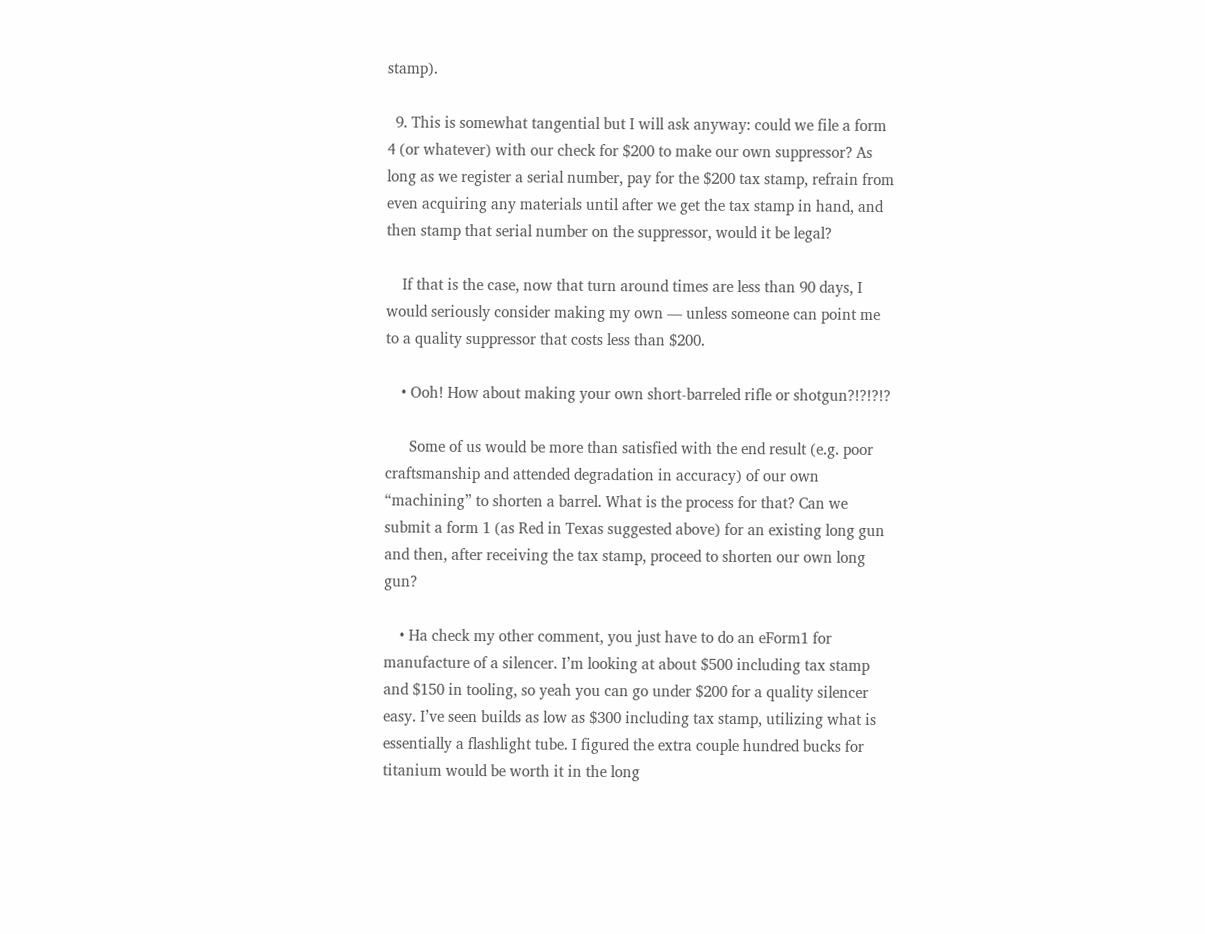stamp).

  9. This is somewhat tangential but I will ask anyway: could we file a form 4 (or whatever) with our check for $200 to make our own suppressor? As long as we register a serial number, pay for the $200 tax stamp, refrain from even acquiring any materials until after we get the tax stamp in hand, and then stamp that serial number on the suppressor, would it be legal?

    If that is the case, now that turn around times are less than 90 days, I would seriously consider making my own — unless someone can point me to a quality suppressor that costs less than $200.

    • Ooh! How about making your own short-barreled rifle or shotgun?!?!?!?

      Some of us would be more than satisfied with the end result (e.g. poor craftsmanship and attended degradation in accuracy) of our own “machining” to shorten a barrel. What is the process for that? Can we submit a form 1 (as Red in Texas suggested above) for an existing long gun and then, after receiving the tax stamp, proceed to shorten our own long gun?

    • Ha check my other comment, you just have to do an eForm1 for manufacture of a silencer. I’m looking at about $500 including tax stamp and $150 in tooling, so yeah you can go under $200 for a quality silencer easy. I’ve seen builds as low as $300 including tax stamp, utilizing what is essentially a flashlight tube. I figured the extra couple hundred bucks for titanium would be worth it in the long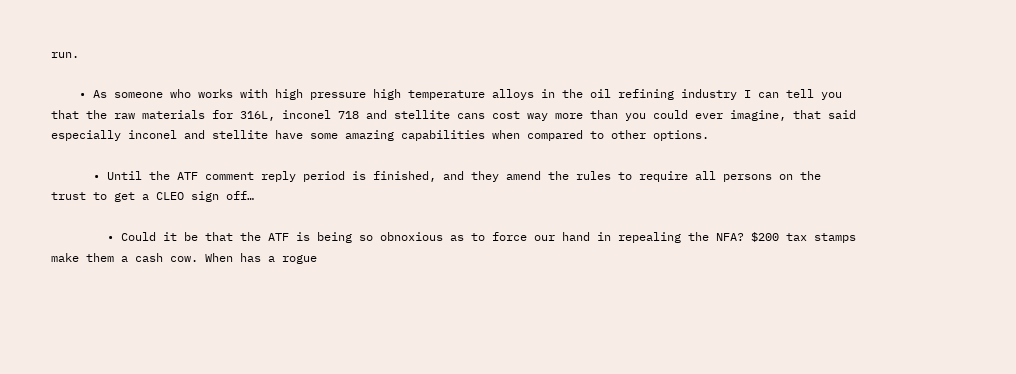run.

    • As someone who works with high pressure high temperature alloys in the oil refining industry I can tell you that the raw materials for 316L, inconel 718 and stellite cans cost way more than you could ever imagine, that said especially inconel and stellite have some amazing capabilities when compared to other options.

      • Until the ATF comment reply period is finished, and they amend the rules to require all persons on the trust to get a CLEO sign off…

        • Could it be that the ATF is being so obnoxious as to force our hand in repealing the NFA? $200 tax stamps make them a cash cow. When has a rogue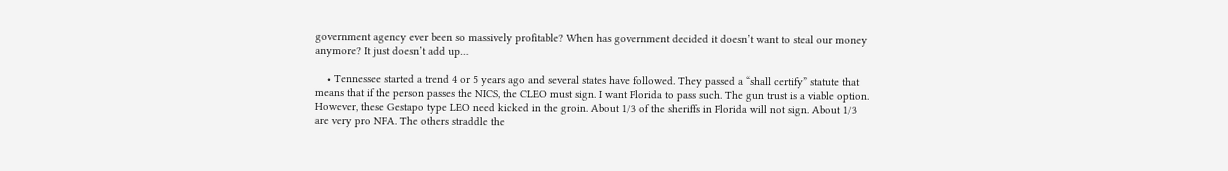government agency ever been so massively profitable? When has government decided it doesn’t want to steal our money anymore? It just doesn’t add up…

    • Tennessee started a trend 4 or 5 years ago and several states have followed. They passed a “shall certify” statute that means that if the person passes the NICS, the CLEO must sign. I want Florida to pass such. The gun trust is a viable option. However, these Gestapo type LEO need kicked in the groin. About 1/3 of the sheriffs in Florida will not sign. About 1/3 are very pro NFA. The others straddle the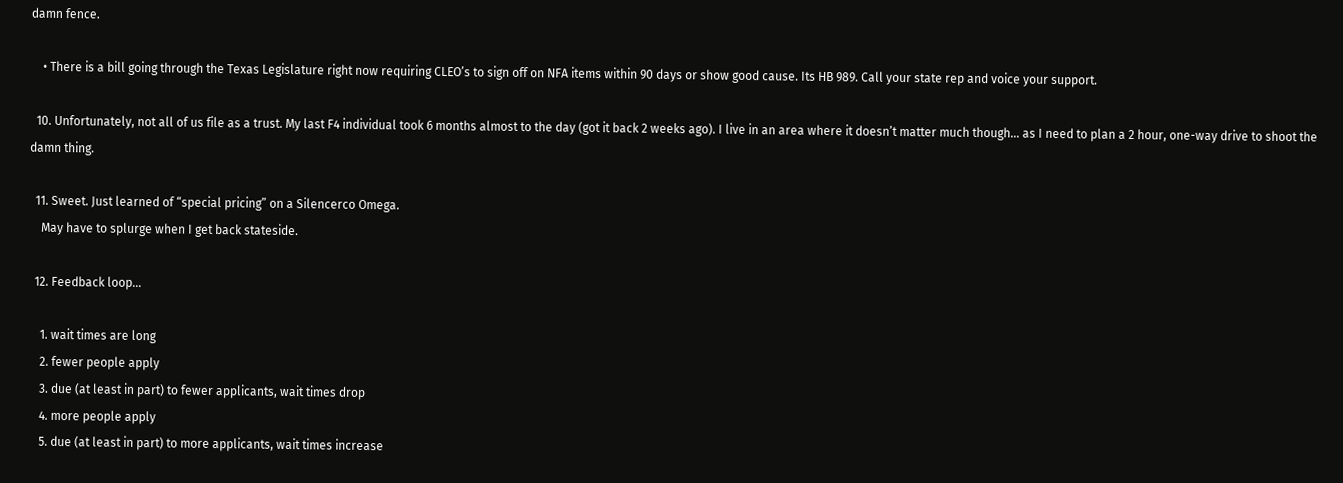damn fence.

    • There is a bill going through the Texas Legislature right now requiring CLEO’s to sign off on NFA items within 90 days or show good cause. Its HB 989. Call your state rep and voice your support.

  10. Unfortunately, not all of us file as a trust. My last F4 individual took 6 months almost to the day (got it back 2 weeks ago). I live in an area where it doesn’t matter much though… as I need to plan a 2 hour, one-way drive to shoot the damn thing.

  11. Sweet. Just learned of “special pricing” on a Silencerco Omega.
    May have to splurge when I get back stateside.

  12. Feedback loop…

    1. wait times are long
    2. fewer people apply
    3. due (at least in part) to fewer applicants, wait times drop
    4. more people apply
    5. due (at least in part) to more applicants, wait times increase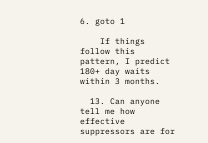6. goto 1

    If things follow this pattern, I predict 180+ day waits within 3 months.

  13. Can anyone tell me how effective suppressors are for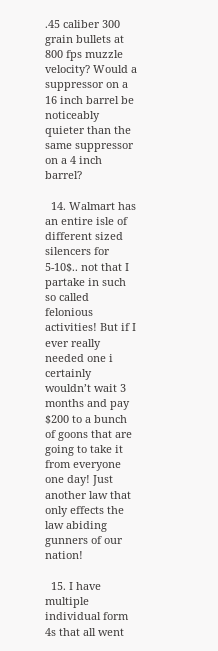.45 caliber 300 grain bullets at 800 fps muzzle velocity? Would a suppressor on a 16 inch barrel be noticeably quieter than the same suppressor on a 4 inch barrel?

  14. Walmart has an entire isle of different sized silencers for 5-10$.. not that I partake in such so called felonious activities! But if I ever really needed one i certainly wouldn’t wait 3 months and pay $200 to a bunch of goons that are going to take it from everyone one day! Just another law that only effects the law abiding gunners of our nation!

  15. I have multiple individual form 4s that all went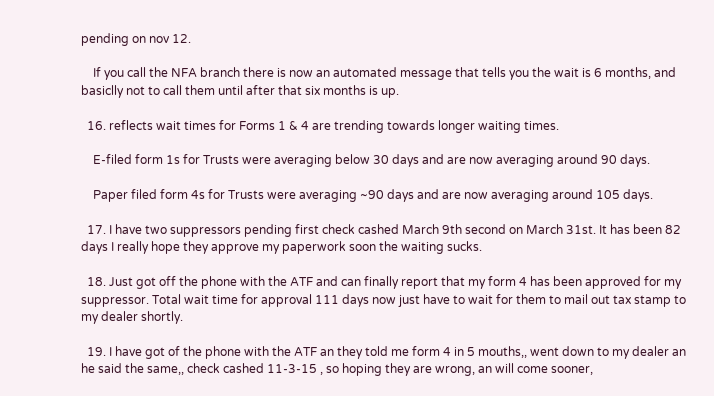pending on nov 12.

    If you call the NFA branch there is now an automated message that tells you the wait is 6 months, and basiclly not to call them until after that six months is up.

  16. reflects wait times for Forms 1 & 4 are trending towards longer waiting times.

    E-filed form 1s for Trusts were averaging below 30 days and are now averaging around 90 days.

    Paper filed form 4s for Trusts were averaging ~90 days and are now averaging around 105 days.

  17. I have two suppressors pending first check cashed March 9th second on March 31st. It has been 82 days I really hope they approve my paperwork soon the waiting sucks.

  18. Just got off the phone with the ATF and can finally report that my form 4 has been approved for my suppressor. Total wait time for approval 111 days now just have to wait for them to mail out tax stamp to my dealer shortly.

  19. I have got of the phone with the ATF an they told me form 4 in 5 mouths,, went down to my dealer an he said the same,, check cashed 11-3-15 , so hoping they are wrong, an will come sooner,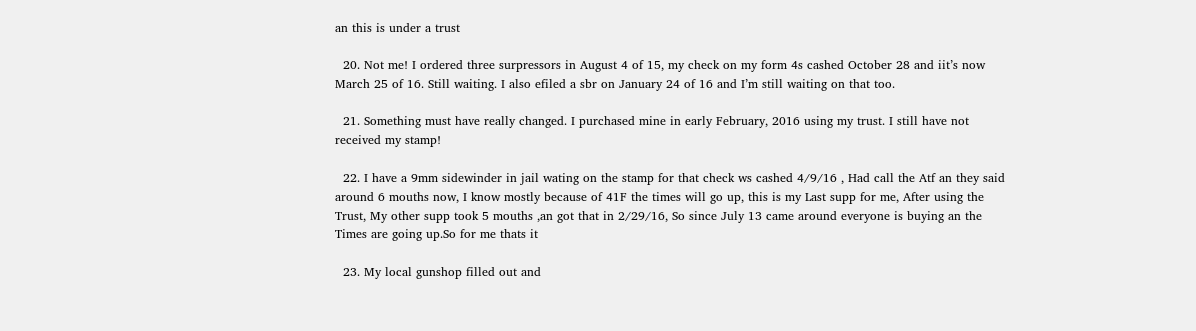an this is under a trust

  20. Not me! I ordered three surpressors in August 4 of 15, my check on my form 4s cashed October 28 and iit’s now March 25 of 16. Still waiting. I also efiled a sbr on January 24 of 16 and I’m still waiting on that too.

  21. Something must have really changed. I purchased mine in early February, 2016 using my trust. I still have not received my stamp!

  22. I have a 9mm sidewinder in jail wating on the stamp for that check ws cashed 4/9/16 , Had call the Atf an they said around 6 mouths now, I know mostly because of 41F the times will go up, this is my Last supp for me, After using the Trust, My other supp took 5 mouths ,an got that in 2/29/16, So since July 13 came around everyone is buying an the Times are going up.So for me thats it

  23. My local gunshop filled out and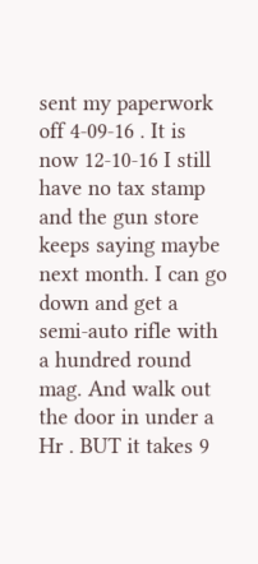sent my paperwork off 4-09-16 . It is now 12-10-16 I still have no tax stamp and the gun store keeps saying maybe next month. I can go down and get a semi-auto rifle with a hundred round mag. And walk out the door in under a Hr . BUT it takes 9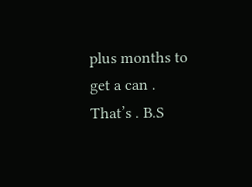plus months to get a can . That’s . B.S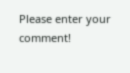Please enter your comment!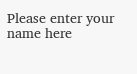Please enter your name here